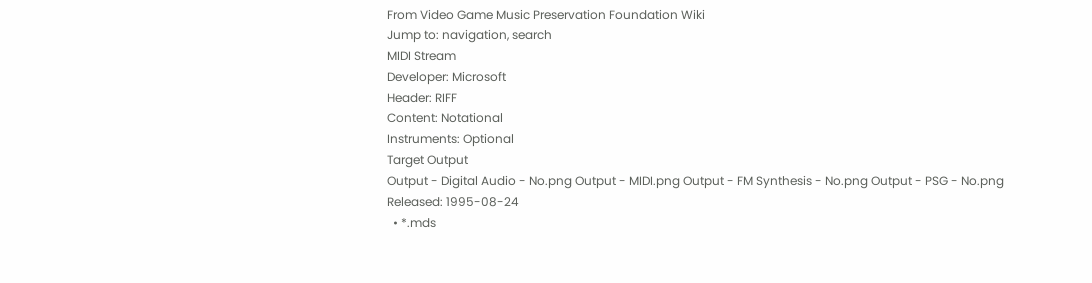From Video Game Music Preservation Foundation Wiki
Jump to: navigation, search
MIDI Stream
Developer: Microsoft
Header: RIFF
Content: Notational
Instruments: Optional
Target Output
Output - Digital Audio - No.png Output - MIDI.png Output - FM Synthesis - No.png Output - PSG - No.png
Released: 1995-08-24
  • *.mds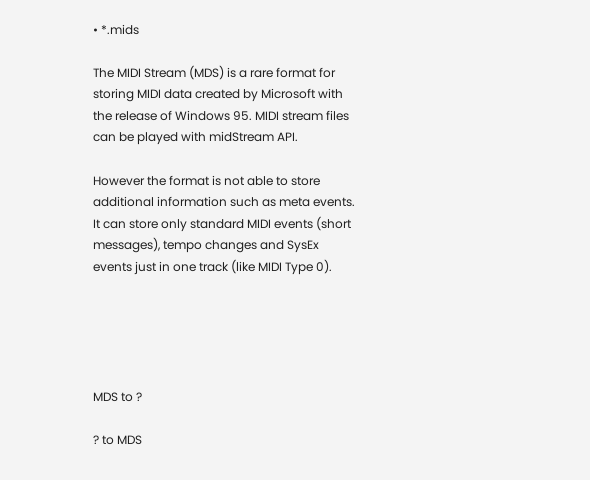• *.mids

The MIDI Stream (MDS) is a rare format for storing MIDI data created by Microsoft with the release of Windows 95. MIDI stream files can be played with midStream API.

However the format is not able to store additional information such as meta events. It can store only standard MIDI events (short messages), tempo changes and SysEx events just in one track (like MIDI Type 0).





MDS to ?

? to MDS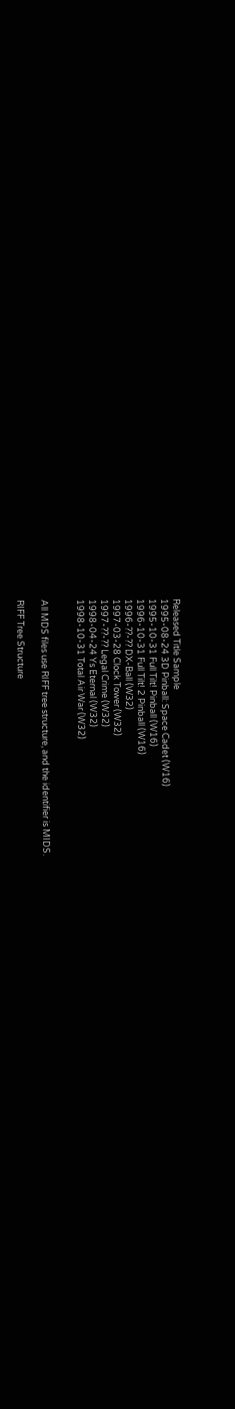Released Title Sample
1995-08-24 3D Pinball: Space Cadet (W16)
1995-10-31 Full Tilt! Pinball (W16)
1996-10-31 Full Tilt! 2 Pinball (W16)
1996-??-?? DX-Ball (W32)
1997-03-28 Clock Tower (W32)
1997-??-?? Legal Crime (W32)
1998-04-24 Ys Eternal (W32)
1998-10-31 Total Air War (W32)


All MDS files use RIFF tree structure, and the identifier is MIDS.

RIFF Tree Structure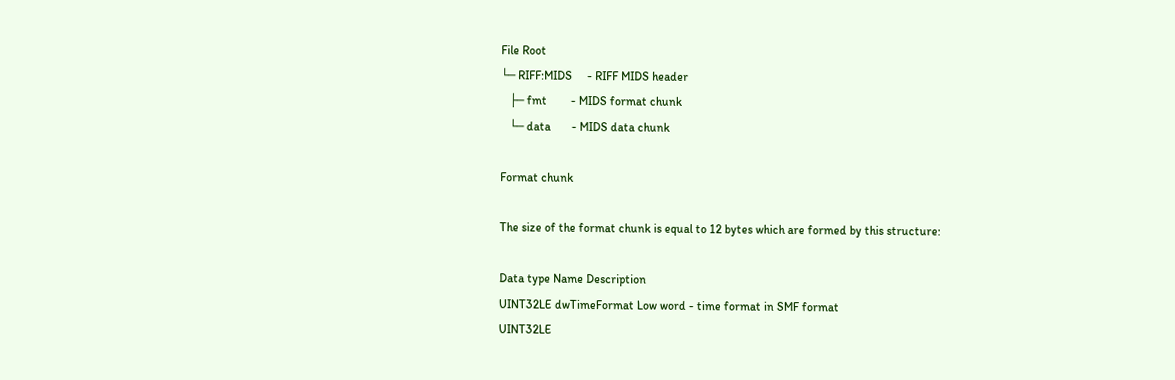File Root
└─ RIFF:MIDS     - RIFF MIDS header
   ├─ fmt        - MIDS format chunk
   └─ data       - MIDS data chunk

Format chunk

The size of the format chunk is equal to 12 bytes which are formed by this structure:

Data type Name Description
UINT32LE dwTimeFormat Low word - time format in SMF format
UINT32LE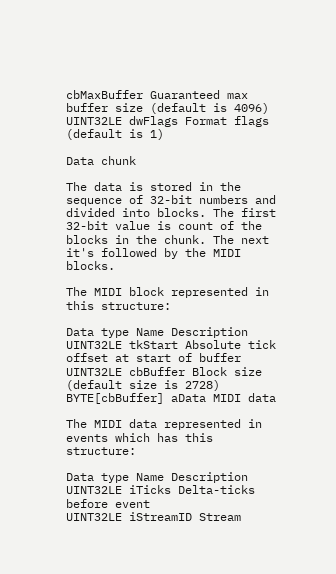cbMaxBuffer Guaranteed max buffer size (default is 4096)
UINT32LE dwFlags Format flags (default is 1)

Data chunk

The data is stored in the sequence of 32-bit numbers and divided into blocks. The first 32-bit value is count of the blocks in the chunk. The next it's followed by the MIDI blocks.

The MIDI block represented in this structure:

Data type Name Description
UINT32LE tkStart Absolute tick offset at start of buffer
UINT32LE cbBuffer Block size (default size is 2728)
BYTE[cbBuffer] aData MIDI data

The MIDI data represented in events which has this structure:

Data type Name Description
UINT32LE iTicks Delta-ticks before event
UINT32LE iStreamID Stream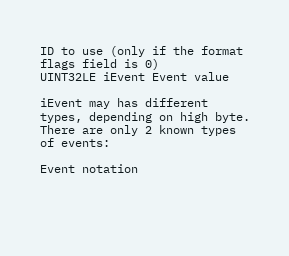ID to use (only if the format flags field is 0)
UINT32LE iEvent Event value

iEvent may has different types, depending on high byte. There are only 2 known types of events:

Event notation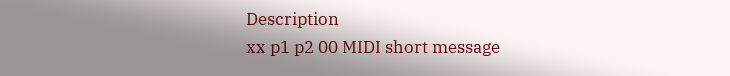Description
xx p1 p2 00 MIDI short message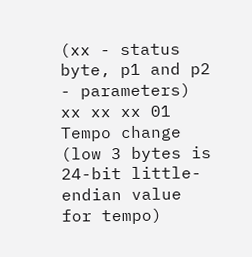(xx - status byte, p1 and p2 - parameters)
xx xx xx 01 Tempo change (low 3 bytes is 24-bit little-endian value for tempo)